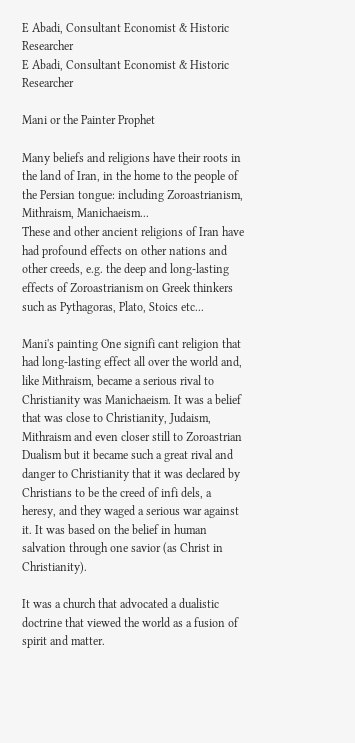E Abadi, Consultant Economist & Historic Researcher
E Abadi, Consultant Economist & Historic Researcher

Mani or the Painter Prophet

Many beliefs and religions have their roots in the land of Iran, in the home to the people of the Persian tongue: including Zoroastrianism, Mithraism, Manichaeism...
These and other ancient religions of Iran have had profound effects on other nations and other creeds, e.g. the deep and long-lasting effects of Zoroastrianism on Greek thinkers such as Pythagoras, Plato, Stoics etc...

Mani's painting One signifi cant religion that had long-lasting effect all over the world and, like Mithraism, became a serious rival to Christianity was Manichaeism. It was a belief that was close to Christianity, Judaism, Mithraism and even closer still to Zoroastrian Dualism but it became such a great rival and danger to Christianity that it was declared by Christians to be the creed of infi dels, a heresy, and they waged a serious war against it. It was based on the belief in human salvation through one savior (as Christ in Christianity).

It was a church that advocated a dualistic doctrine that viewed the world as a fusion of spirit and matter.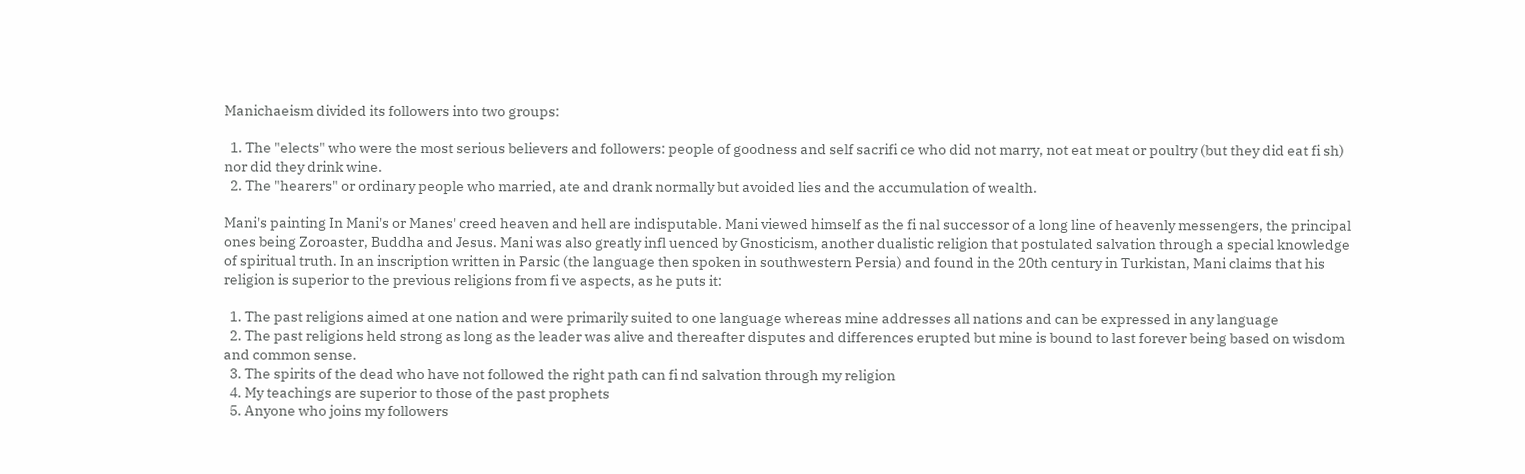Manichaeism divided its followers into two groups:

  1. The "elects" who were the most serious believers and followers: people of goodness and self sacrifi ce who did not marry, not eat meat or poultry (but they did eat fi sh) nor did they drink wine.
  2. The "hearers" or ordinary people who married, ate and drank normally but avoided lies and the accumulation of wealth.

Mani's painting In Mani's or Manes' creed heaven and hell are indisputable. Mani viewed himself as the fi nal successor of a long line of heavenly messengers, the principal ones being Zoroaster, Buddha and Jesus. Mani was also greatly infl uenced by Gnosticism, another dualistic religion that postulated salvation through a special knowledge of spiritual truth. In an inscription written in Parsic (the language then spoken in southwestern Persia) and found in the 20th century in Turkistan, Mani claims that his religion is superior to the previous religions from fi ve aspects, as he puts it:

  1. The past religions aimed at one nation and were primarily suited to one language whereas mine addresses all nations and can be expressed in any language
  2. The past religions held strong as long as the leader was alive and thereafter disputes and differences erupted but mine is bound to last forever being based on wisdom and common sense.
  3. The spirits of the dead who have not followed the right path can fi nd salvation through my religion
  4. My teachings are superior to those of the past prophets
  5. Anyone who joins my followers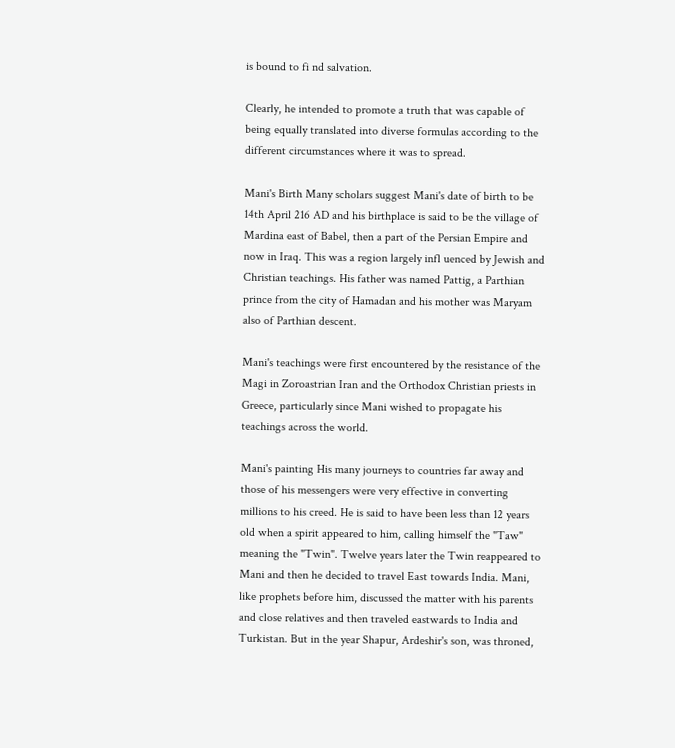is bound to fi nd salvation.

Clearly, he intended to promote a truth that was capable of being equally translated into diverse formulas according to the different circumstances where it was to spread.

Mani's Birth Many scholars suggest Mani's date of birth to be 14th April 216 AD and his birthplace is said to be the village of Mardina east of Babel, then a part of the Persian Empire and now in Iraq. This was a region largely infl uenced by Jewish and Christian teachings. His father was named Pattig, a Parthian prince from the city of Hamadan and his mother was Maryam also of Parthian descent.

Mani's teachings were first encountered by the resistance of the Magi in Zoroastrian Iran and the Orthodox Christian priests in Greece, particularly since Mani wished to propagate his teachings across the world.

Mani's painting His many journeys to countries far away and those of his messengers were very effective in converting millions to his creed. He is said to have been less than 12 years old when a spirit appeared to him, calling himself the "Taw" meaning the "Twin". Twelve years later the Twin reappeared to Mani and then he decided to travel East towards India. Mani, like prophets before him, discussed the matter with his parents and close relatives and then traveled eastwards to India and Turkistan. But in the year Shapur, Ardeshir's son, was throned,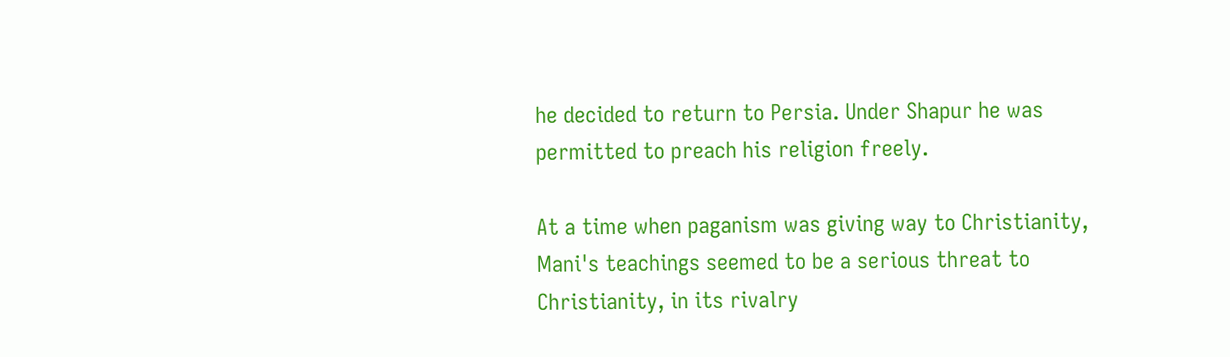he decided to return to Persia. Under Shapur he was permitted to preach his religion freely.

At a time when paganism was giving way to Christianity, Mani's teachings seemed to be a serious threat to Christianity, in its rivalry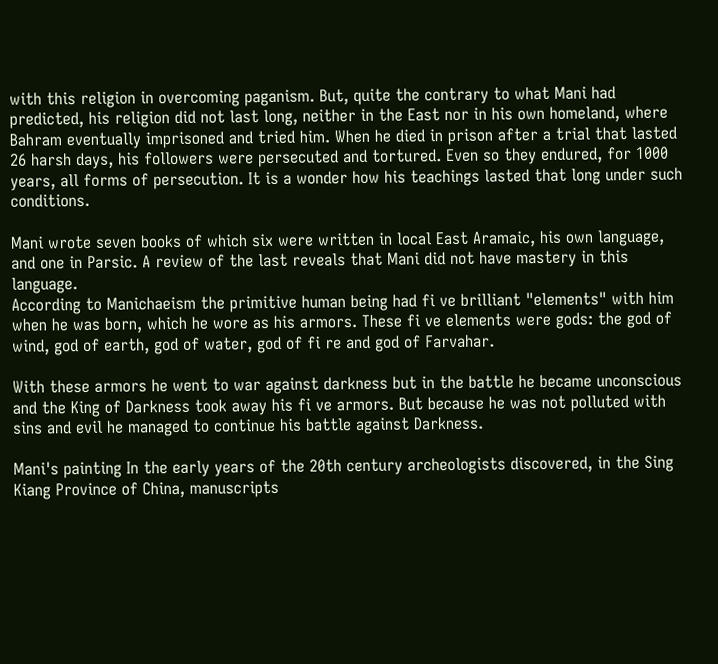with this religion in overcoming paganism. But, quite the contrary to what Mani had predicted, his religion did not last long, neither in the East nor in his own homeland, where Bahram eventually imprisoned and tried him. When he died in prison after a trial that lasted 26 harsh days, his followers were persecuted and tortured. Even so they endured, for 1000 years, all forms of persecution. It is a wonder how his teachings lasted that long under such conditions.

Mani wrote seven books of which six were written in local East Aramaic, his own language, and one in Parsic. A review of the last reveals that Mani did not have mastery in this language.
According to Manichaeism the primitive human being had fi ve brilliant "elements" with him when he was born, which he wore as his armors. These fi ve elements were gods: the god of wind, god of earth, god of water, god of fi re and god of Farvahar.

With these armors he went to war against darkness but in the battle he became unconscious and the King of Darkness took away his fi ve armors. But because he was not polluted with sins and evil he managed to continue his battle against Darkness.

Mani's painting In the early years of the 20th century archeologists discovered, in the Sing Kiang Province of China, manuscripts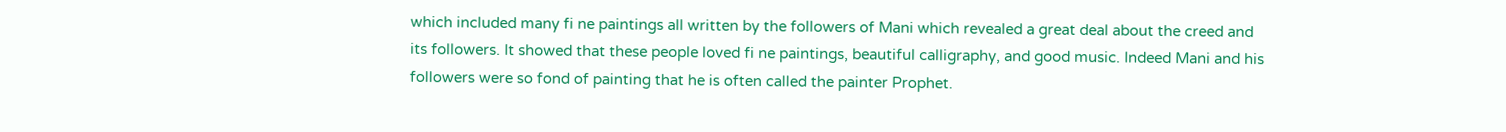which included many fi ne paintings all written by the followers of Mani which revealed a great deal about the creed and its followers. It showed that these people loved fi ne paintings, beautiful calligraphy, and good music. Indeed Mani and his followers were so fond of painting that he is often called the painter Prophet.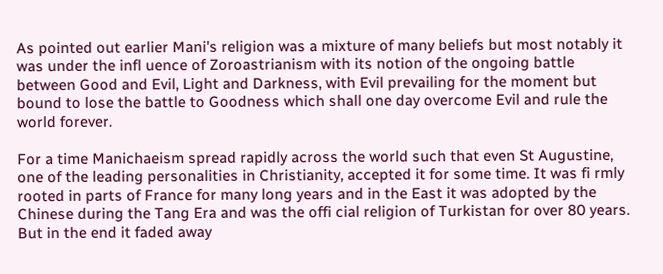As pointed out earlier Mani's religion was a mixture of many beliefs but most notably it was under the infl uence of Zoroastrianism with its notion of the ongoing battle between Good and Evil, Light and Darkness, with Evil prevailing for the moment but bound to lose the battle to Goodness which shall one day overcome Evil and rule the world forever.

For a time Manichaeism spread rapidly across the world such that even St Augustine, one of the leading personalities in Christianity, accepted it for some time. It was fi rmly rooted in parts of France for many long years and in the East it was adopted by the Chinese during the Tang Era and was the offi cial religion of Turkistan for over 80 years. But in the end it faded away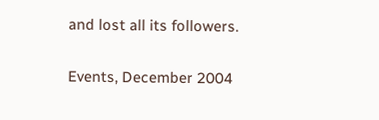and lost all its followers.

Events, December 2004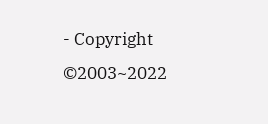- Copyright ©2003~2022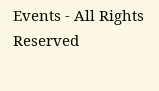Events - All Rights Reserved